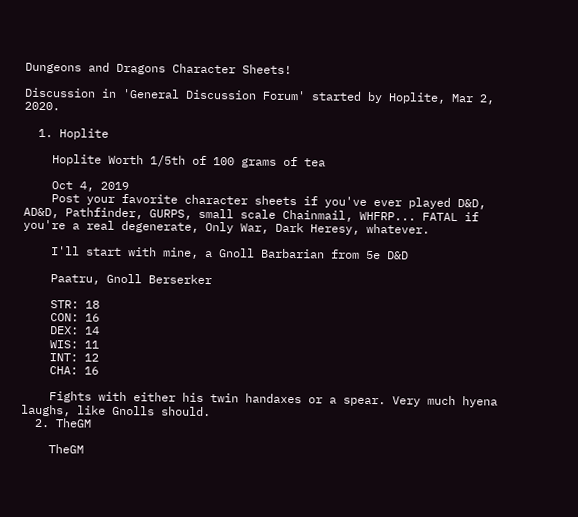Dungeons and Dragons Character Sheets!

Discussion in 'General Discussion Forum' started by Hoplite, Mar 2, 2020.

  1. Hoplite

    Hoplite Worth 1/5th of 100 grams of tea

    Oct 4, 2019
    Post your favorite character sheets if you've ever played D&D, AD&D, Pathfinder, GURPS, small scale Chainmail, WHFRP... FATAL if you're a real degenerate, Only War, Dark Heresy, whatever.

    I'll start with mine, a Gnoll Barbarian from 5e D&D

    Paatru, Gnoll Berserker

    STR: 18
    CON: 16
    DEX: 14
    WIS: 11
    INT: 12
    CHA: 16

    Fights with either his twin handaxes or a spear. Very much hyena laughs, like Gnolls should.
  2. TheGM

    TheGM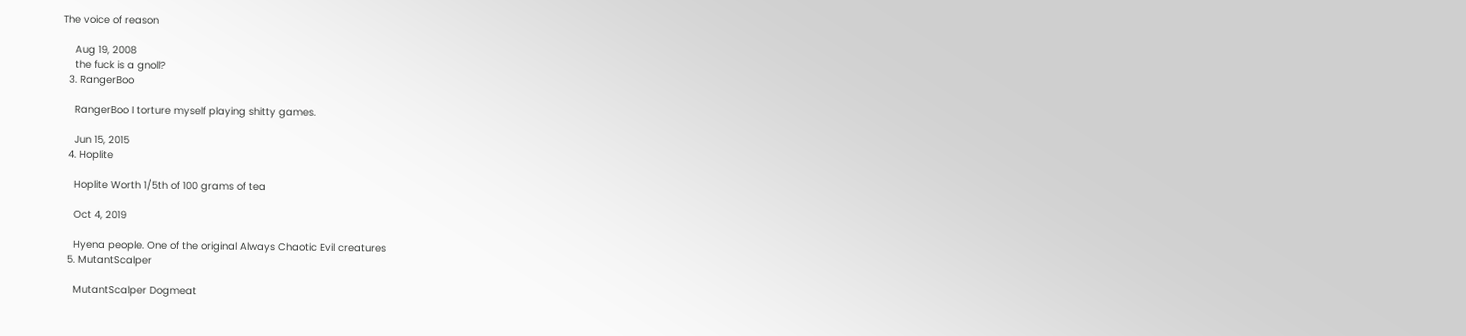The voice of reason

    Aug 19, 2008
    the fuck is a gnoll?
  3. RangerBoo

    RangerBoo I torture myself playing shitty games.

    Jun 15, 2015
  4. Hoplite

    Hoplite Worth 1/5th of 100 grams of tea

    Oct 4, 2019

    Hyena people. One of the original Always Chaotic Evil creatures
  5. MutantScalper

    MutantScalper Dogmeat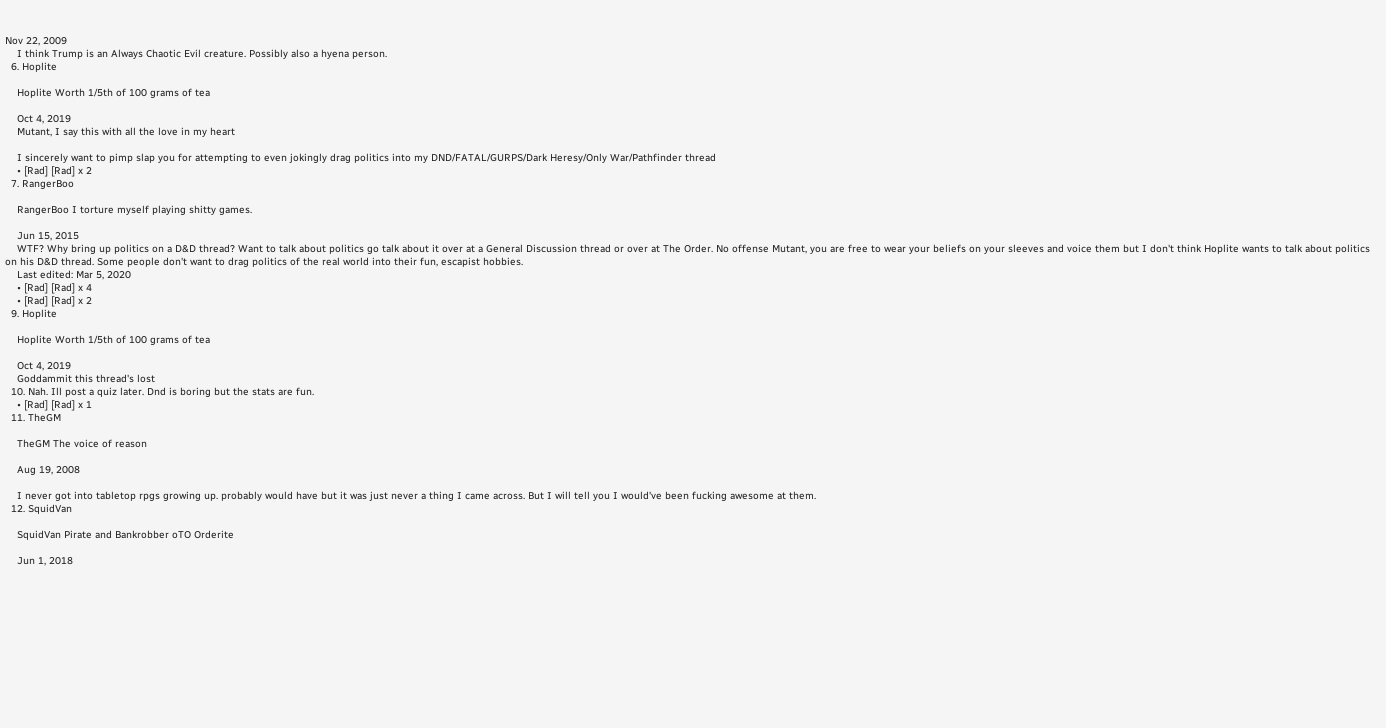Nov 22, 2009
    I think Trump is an Always Chaotic Evil creature. Possibly also a hyena person.
  6. Hoplite

    Hoplite Worth 1/5th of 100 grams of tea

    Oct 4, 2019
    Mutant, I say this with all the love in my heart

    I sincerely want to pimp slap you for attempting to even jokingly drag politics into my DND/FATAL/GURPS/Dark Heresy/Only War/Pathfinder thread
    • [Rad] [Rad] x 2
  7. RangerBoo

    RangerBoo I torture myself playing shitty games.

    Jun 15, 2015
    WTF? Why bring up politics on a D&D thread? Want to talk about politics go talk about it over at a General Discussion thread or over at The Order. No offense Mutant, you are free to wear your beliefs on your sleeves and voice them but I don't think Hoplite wants to talk about politics on his D&D thread. Some people don't want to drag politics of the real world into their fun, escapist hobbies.
    Last edited: Mar 5, 2020
    • [Rad] [Rad] x 4
    • [Rad] [Rad] x 2
  9. Hoplite

    Hoplite Worth 1/5th of 100 grams of tea

    Oct 4, 2019
    Goddammit this thread's lost
  10. Nah. Ill post a quiz later. Dnd is boring but the stats are fun.
    • [Rad] [Rad] x 1
  11. TheGM

    TheGM The voice of reason

    Aug 19, 2008

    I never got into tabletop rpgs growing up. probably would have but it was just never a thing I came across. But I will tell you I would've been fucking awesome at them.
  12. SquidVan

    SquidVan Pirate and Bankrobber oTO Orderite

    Jun 1, 2018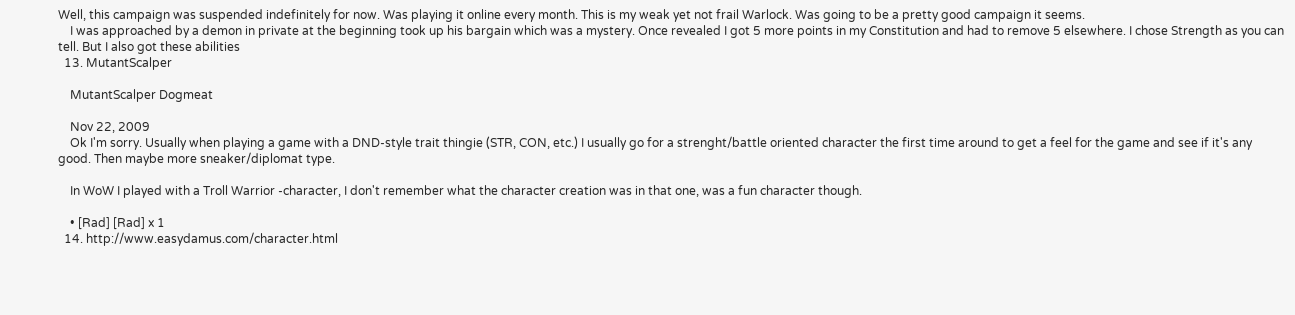Well, this campaign was suspended indefinitely for now. Was playing it online every month. This is my weak yet not frail Warlock. Was going to be a pretty good campaign it seems.
    I was approached by a demon in private at the beginning took up his bargain which was a mystery. Once revealed I got 5 more points in my Constitution and had to remove 5 elsewhere. I chose Strength as you can tell. But I also got these abilities
  13. MutantScalper

    MutantScalper Dogmeat

    Nov 22, 2009
    Ok I'm sorry. Usually when playing a game with a DND-style trait thingie (STR, CON, etc.) I usually go for a strenght/battle oriented character the first time around to get a feel for the game and see if it's any good. Then maybe more sneaker/diplomat type.

    In WoW I played with a Troll Warrior -character, I don't remember what the character creation was in that one, was a fun character though.

    • [Rad] [Rad] x 1
  14. http://www.easydamus.com/character.html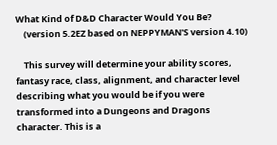What Kind of D&D Character Would You Be?
    (version 5.2EZ based on NEPPYMAN'S version 4.10)

    This survey will determine your ability scores, fantasy race, class, alignment, and character level describing what you would be if you were transformed into a Dungeons and Dragons character. This is a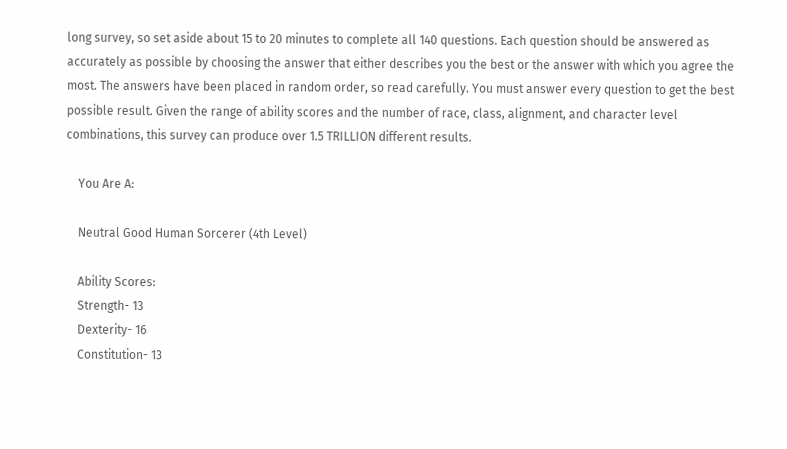long survey, so set aside about 15 to 20 minutes to complete all 140 questions. Each question should be answered as accurately as possible by choosing the answer that either describes you the best or the answer with which you agree the most. The answers have been placed in random order, so read carefully. You must answer every question to get the best possible result. Given the range of ability scores and the number of race, class, alignment, and character level combinations, this survey can produce over 1.5 TRILLION different results.

    You Are A:

    Neutral Good Human Sorcerer (4th Level)

    Ability Scores:
    Strength- 13
    Dexterity- 16
    Constitution- 13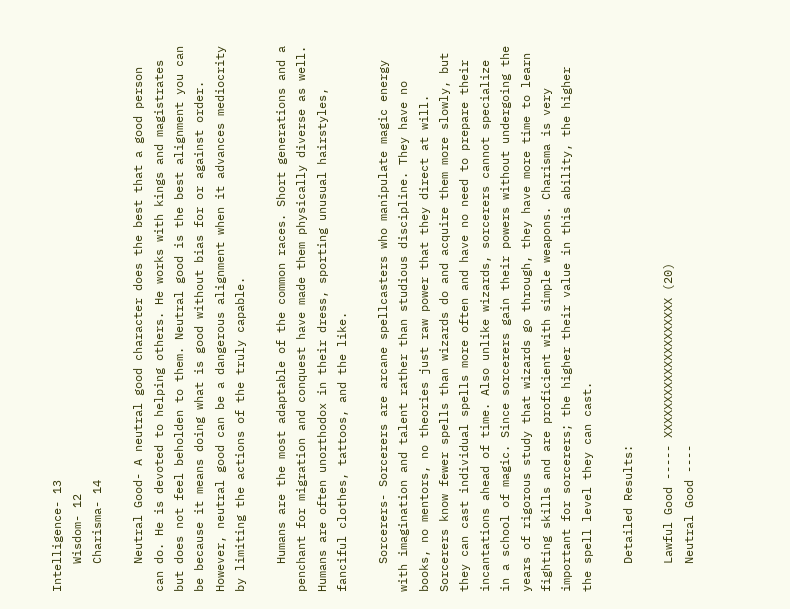Intelligence- 13
    Wisdom- 12
    Charisma- 14

    Neutral Good- A neutral good character does the best that a good person can do. He is devoted to helping others. He works with kings and magistrates but does not feel beholden to them. Neutral good is the best alignment you can be because it means doing what is good without bias for or against order. However, neutral good can be a dangerous alignment when it advances mediocrity by limiting the actions of the truly capable.

    Humans are the most adaptable of the common races. Short generations and a penchant for migration and conquest have made them physically diverse as well. Humans are often unorthodox in their dress, sporting unusual hairstyles, fanciful clothes, tattoos, and the like.

    Sorcerers- Sorcerers are arcane spellcasters who manipulate magic energy with imagination and talent rather than studious discipline. They have no books, no mentors, no theories just raw power that they direct at will. Sorcerers know fewer spells than wizards do and acquire them more slowly, but they can cast individual spells more often and have no need to prepare their incantations ahead of time. Also unlike wizards, sorcerers cannot specialize in a school of magic. Since sorcerers gain their powers without undergoing the years of rigorous study that wizards go through, they have more time to learn fighting skills and are proficient with simple weapons. Charisma is very important for sorcerers; the higher their value in this ability, the higher the spell level they can cast.

    Detailed Results:

    Lawful Good ----- XXXXXXXXXXXXXXXXXXXX (20)
    Neutral Good ----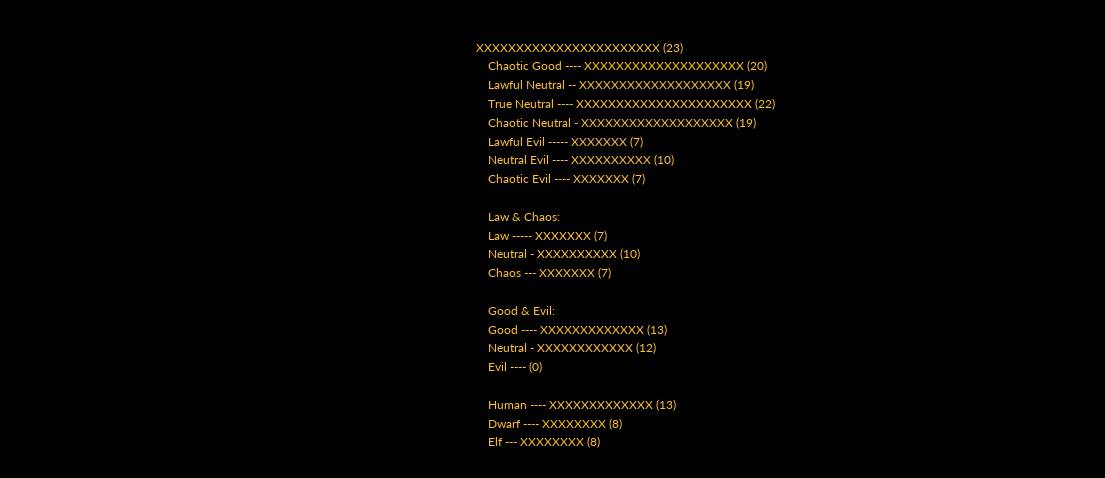XXXXXXXXXXXXXXXXXXXXXXX (23)
    Chaotic Good ---- XXXXXXXXXXXXXXXXXXXX (20)
    Lawful Neutral -- XXXXXXXXXXXXXXXXXXX (19)
    True Neutral ---- XXXXXXXXXXXXXXXXXXXXXX (22)
    Chaotic Neutral - XXXXXXXXXXXXXXXXXXX (19)
    Lawful Evil ----- XXXXXXX (7)
    Neutral Evil ---- XXXXXXXXXX (10)
    Chaotic Evil ---- XXXXXXX (7)

    Law & Chaos:
    Law ----- XXXXXXX (7)
    Neutral - XXXXXXXXXX (10)
    Chaos --- XXXXXXX (7)

    Good & Evil:
    Good ---- XXXXXXXXXXXXX (13)
    Neutral - XXXXXXXXXXXX (12)
    Evil ---- (0)

    Human ---- XXXXXXXXXXXXX (13)
    Dwarf ---- XXXXXXXX (8)
    Elf --- XXXXXXXX (8)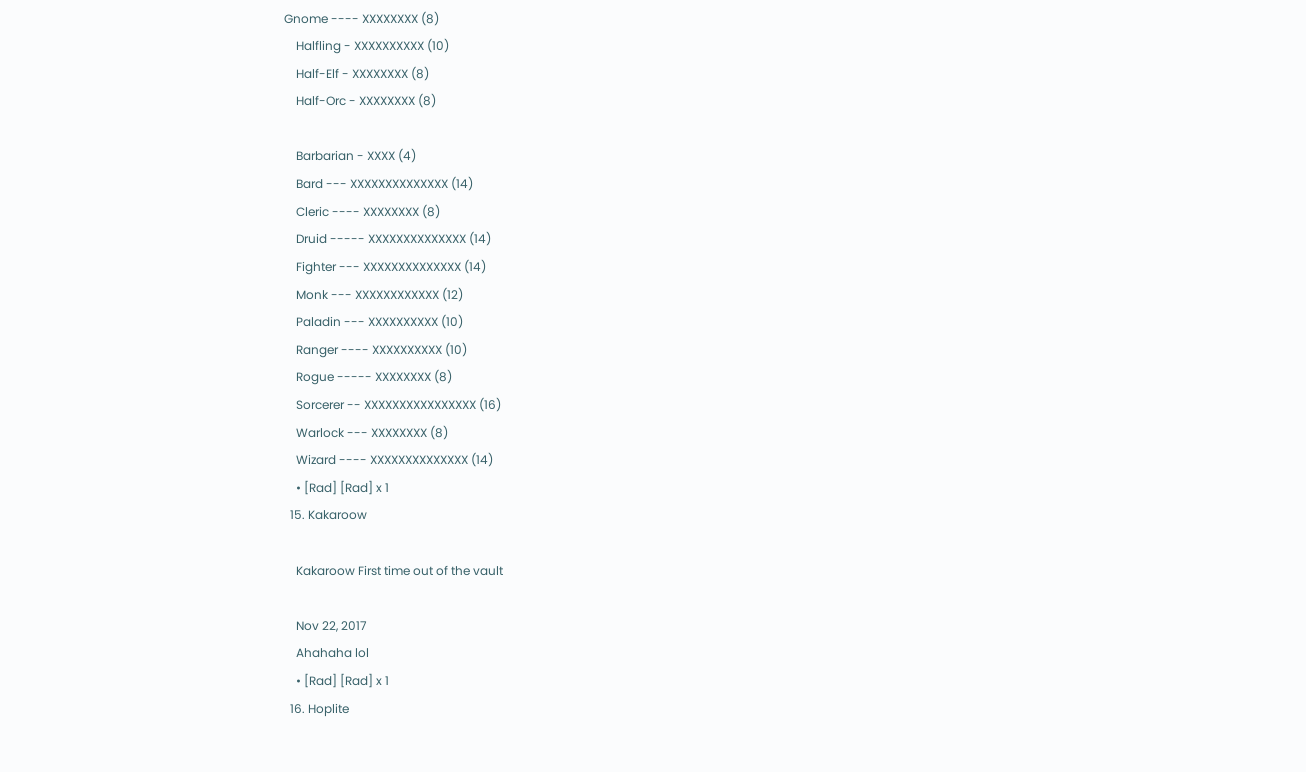Gnome ---- XXXXXXXX (8)
    Halfling - XXXXXXXXXX (10)
    Half-Elf - XXXXXXXX (8)
    Half-Orc - XXXXXXXX (8)

    Barbarian - XXXX (4)
    Bard --- XXXXXXXXXXXXXX (14)
    Cleric ---- XXXXXXXX (8)
    Druid ----- XXXXXXXXXXXXXX (14)
    Fighter --- XXXXXXXXXXXXXX (14)
    Monk --- XXXXXXXXXXXX (12)
    Paladin --- XXXXXXXXXX (10)
    Ranger ---- XXXXXXXXXX (10)
    Rogue ----- XXXXXXXX (8)
    Sorcerer -- XXXXXXXXXXXXXXXX (16)
    Warlock --- XXXXXXXX (8)
    Wizard ---- XXXXXXXXXXXXXX (14)
    • [Rad] [Rad] x 1
  15. Kakaroow

    Kakaroow First time out of the vault

    Nov 22, 2017
    Ahahaha lol
    • [Rad] [Rad] x 1
  16. Hoplite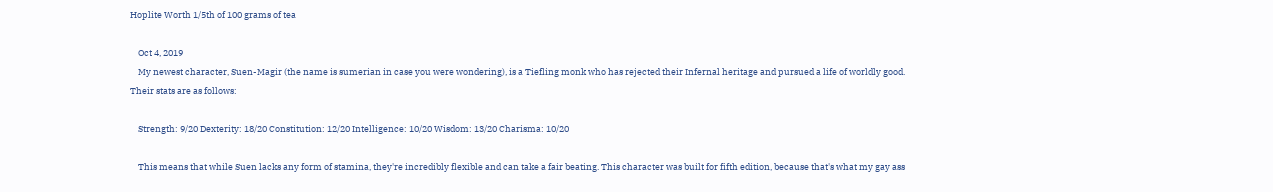Hoplite Worth 1/5th of 100 grams of tea

    Oct 4, 2019
    My newest character, Suen-Magir (the name is sumerian in case you were wondering), is a Tiefling monk who has rejected their Infernal heritage and pursued a life of worldly good. Their stats are as follows:

    Strength: 9/20 Dexterity: 18/20 Constitution: 12/20 Intelligence: 10/20 Wisdom: 13/20 Charisma: 10/20

    This means that while Suen lacks any form of stamina, they're incredibly flexible and can take a fair beating. This character was built for fifth edition, because that's what my gay ass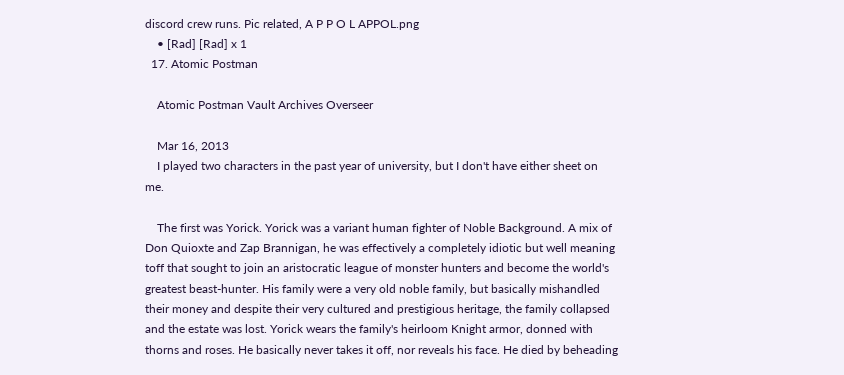discord crew runs. Pic related, A P P O L APPOL.png
    • [Rad] [Rad] x 1
  17. Atomic Postman

    Atomic Postman Vault Archives Overseer

    Mar 16, 2013
    I played two characters in the past year of university, but I don't have either sheet on me.

    The first was Yorick. Yorick was a variant human fighter of Noble Background. A mix of Don Quioxte and Zap Brannigan, he was effectively a completely idiotic but well meaning toff that sought to join an aristocratic league of monster hunters and become the world's greatest beast-hunter. His family were a very old noble family, but basically mishandled their money and despite their very cultured and prestigious heritage, the family collapsed and the estate was lost. Yorick wears the family's heirloom Knight armor, donned with thorns and roses. He basically never takes it off, nor reveals his face. He died by beheading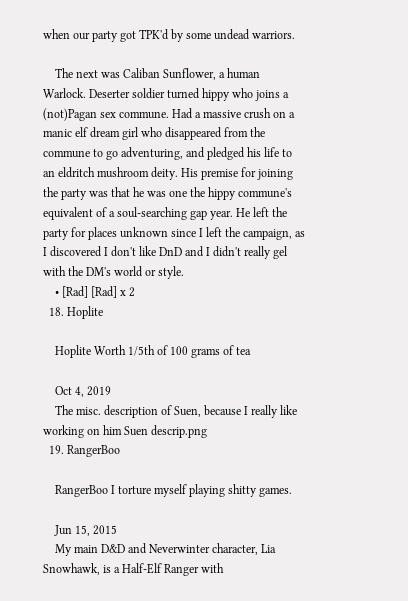when our party got TPK'd by some undead warriors.

    The next was Caliban Sunflower, a human Warlock. Deserter soldier turned hippy who joins a (not)Pagan sex commune. Had a massive crush on a manic elf dream girl who disappeared from the commune to go adventuring, and pledged his life to an eldritch mushroom deity. His premise for joining the party was that he was one the hippy commune's equivalent of a soul-searching gap year. He left the party for places unknown since I left the campaign, as I discovered I don't like DnD and I didn't really gel with the DM's world or style.
    • [Rad] [Rad] x 2
  18. Hoplite

    Hoplite Worth 1/5th of 100 grams of tea

    Oct 4, 2019
    The misc. description of Suen, because I really like working on him Suen descrip.png
  19. RangerBoo

    RangerBoo I torture myself playing shitty games.

    Jun 15, 2015
    My main D&D and Neverwinter character, Lia Snowhawk, is a Half-Elf Ranger with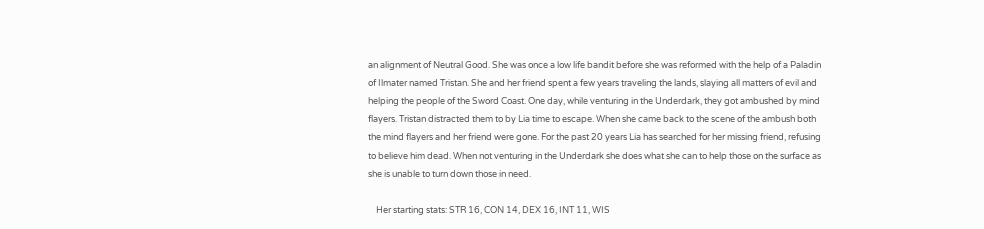an alignment of Neutral Good. She was once a low life bandit before she was reformed with the help of a Paladin of Ilmater named Tristan. She and her friend spent a few years traveling the lands, slaying all matters of evil and helping the people of the Sword Coast. One day, while venturing in the Underdark, they got ambushed by mind flayers. Tristan distracted them to by Lia time to escape. When she came back to the scene of the ambush both the mind flayers and her friend were gone. For the past 20 years Lia has searched for her missing friend, refusing to believe him dead. When not venturing in the Underdark she does what she can to help those on the surface as she is unable to turn down those in need.

    Her starting stats: STR 16, CON 14, DEX 16, INT 11, WIS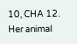10, CHA 12. Her animal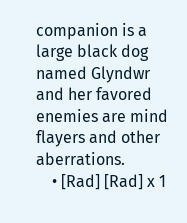companion is a large black dog named Glyndwr and her favored enemies are mind flayers and other aberrations.
    • [Rad] [Rad] x 1